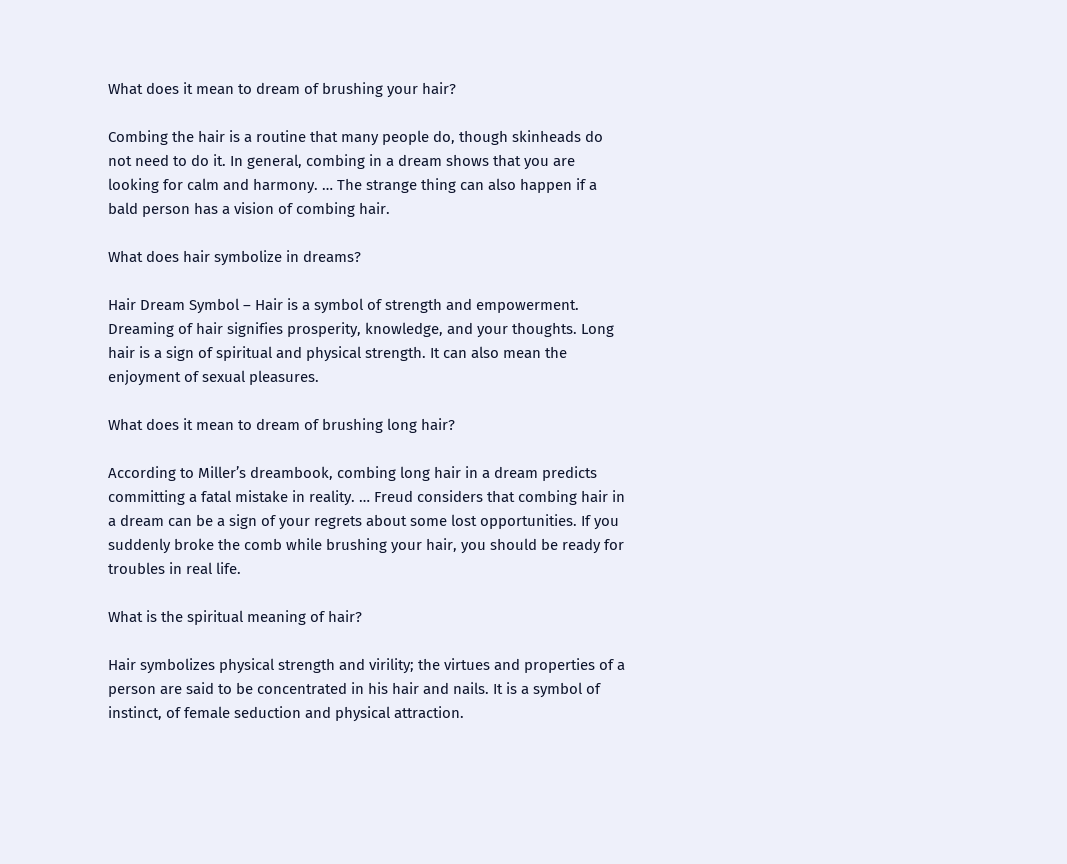What does it mean to dream of brushing your hair?

Combing the hair is a routine that many people do, though skinheads do not need to do it. In general, combing in a dream shows that you are looking for calm and harmony. … The strange thing can also happen if a bald person has a vision of combing hair.

What does hair symbolize in dreams?

Hair Dream Symbol – Hair is a symbol of strength and empowerment. Dreaming of hair signifies prosperity, knowledge, and your thoughts. Long hair is a sign of spiritual and physical strength. It can also mean the enjoyment of sexual pleasures.

What does it mean to dream of brushing long hair?

According to Miller’s dreambook, combing long hair in a dream predicts committing a fatal mistake in reality. … Freud considers that combing hair in a dream can be a sign of your regrets about some lost opportunities. If you suddenly broke the comb while brushing your hair, you should be ready for troubles in real life.

What is the spiritual meaning of hair?

Hair symbolizes physical strength and virility; the virtues and properties of a person are said to be concentrated in his hair and nails. It is a symbol of instinct, of female seduction and physical attraction.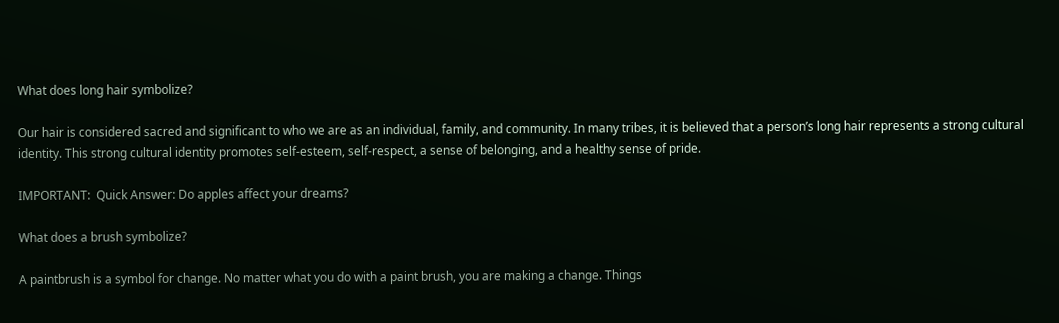What does long hair symbolize?

Our hair is considered sacred and significant to who we are as an individual, family, and community. In many tribes, it is believed that a person’s long hair represents a strong cultural identity. This strong cultural identity promotes self-esteem, self-respect, a sense of belonging, and a healthy sense of pride.

IMPORTANT:  Quick Answer: Do apples affect your dreams?

What does a brush symbolize?

A paintbrush is a symbol for change. No matter what you do with a paint brush, you are making a change. Things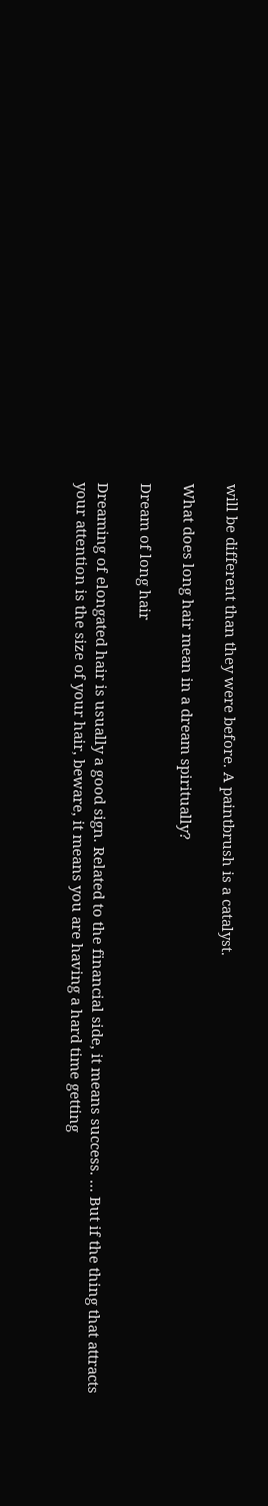will be different than they were before. A paintbrush is a catalyst.

What does long hair mean in a dream spiritually?

Dream of long hair

Dreaming of elongated hair is usually a good sign. Related to the financial side, it means success. … But if the thing that attracts your attention is the size of your hair, beware, it means you are having a hard time getting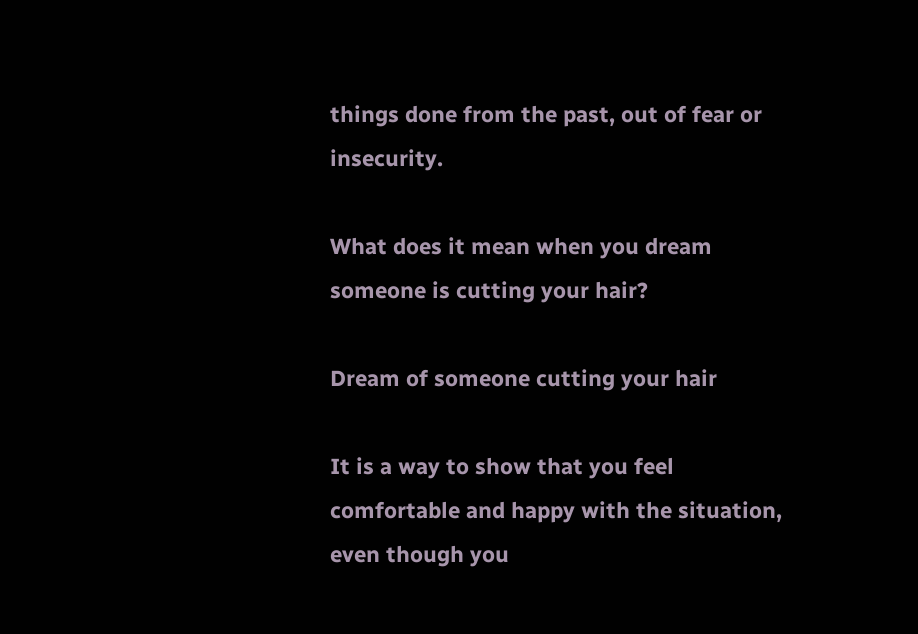things done from the past, out of fear or insecurity.

What does it mean when you dream someone is cutting your hair?

Dream of someone cutting your hair

It is a way to show that you feel comfortable and happy with the situation, even though you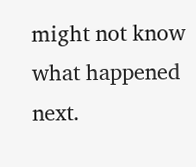might not know what happened next.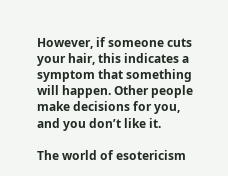However, if someone cuts your hair, this indicates a symptom that something will happen. Other people make decisions for you, and you don’t like it.

The world of esotericism